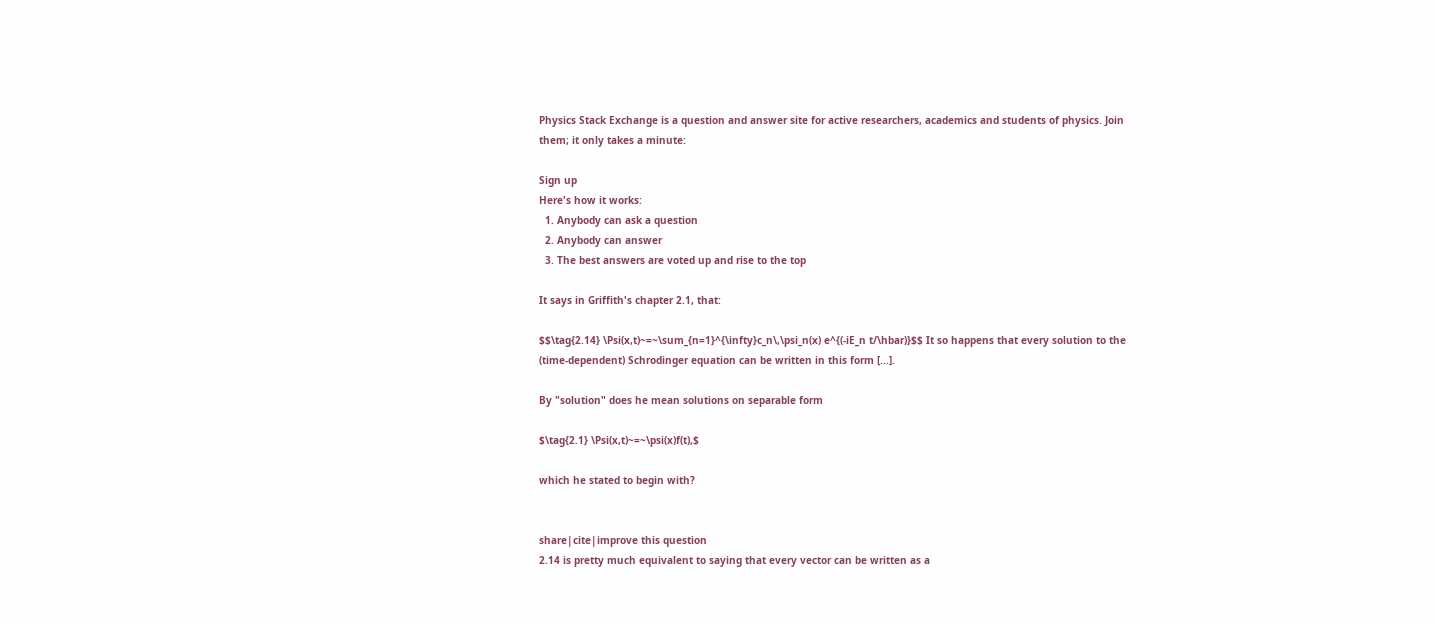Physics Stack Exchange is a question and answer site for active researchers, academics and students of physics. Join them; it only takes a minute:

Sign up
Here's how it works:
  1. Anybody can ask a question
  2. Anybody can answer
  3. The best answers are voted up and rise to the top

It says in Griffith's chapter 2.1, that:

$$\tag{2.14} \Psi(x,t)~=~\sum_{n=1}^{\infty}c_n\,\psi_n(x) e^{(-iE_n t/\hbar)}$$ It so happens that every solution to the (time-dependent) Schrodinger equation can be written in this form [...].

By "solution" does he mean solutions on separable form

$\tag{2.1} \Psi(x,t)~=~\psi(x)f(t),$

which he stated to begin with?


share|cite|improve this question
2.14 is pretty much equivalent to saying that every vector can be written as a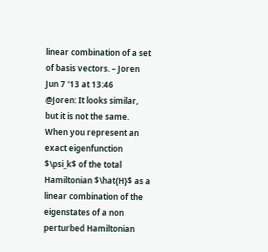linear combination of a set of basis vectors. – Joren Jun 7 '13 at 13:46
@Joren: It looks similar, but it is not the same. When you represent an exact eigenfunction $\psi_k$ of the total Hamiltonian $\hat{H}$ as a linear combination of the eigenstates of a non perturbed Hamiltonian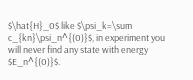$\hat{H}_0$ like $\psi_k=\sum c_{kn}\psi_n^{(0)}$, in experiment you will never find any state with energy $E_n^{(0)}$.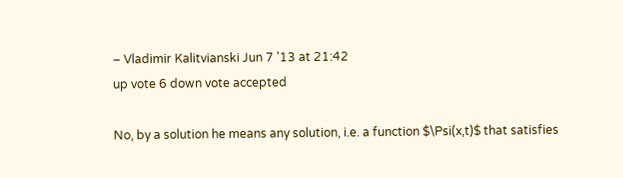– Vladimir Kalitvianski Jun 7 '13 at 21:42
up vote 6 down vote accepted

No, by a solution he means any solution, i.e. a function $\Psi(x,t)$ that satisfies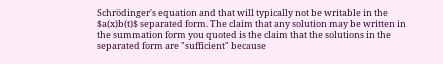Schrödinger's equation and that will typically not be writable in the $a(x)b(t)$ separated form. The claim that any solution may be written in the summation form you quoted is the claim that the solutions in the separated form are "sufficient" because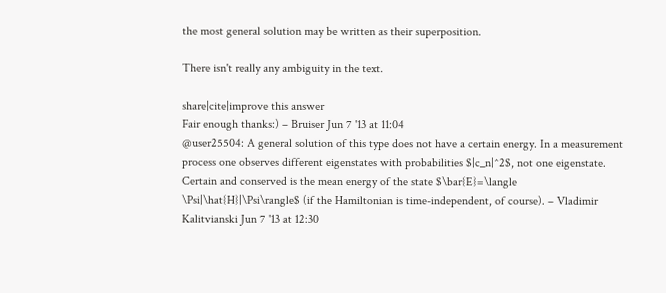the most general solution may be written as their superposition.

There isn't really any ambiguity in the text.

share|cite|improve this answer
Fair enough thanks:) – Bruiser Jun 7 '13 at 11:04
@user25504: A general solution of this type does not have a certain energy. In a measurement process one observes different eigenstates with probabilities $|c_n|^2$, not one eigenstate. Certain and conserved is the mean energy of the state $\bar{E}=\langle \Psi|\hat{H}|\Psi\rangle$ (if the Hamiltonian is time-independent, of course). – Vladimir Kalitvianski Jun 7 '13 at 12:30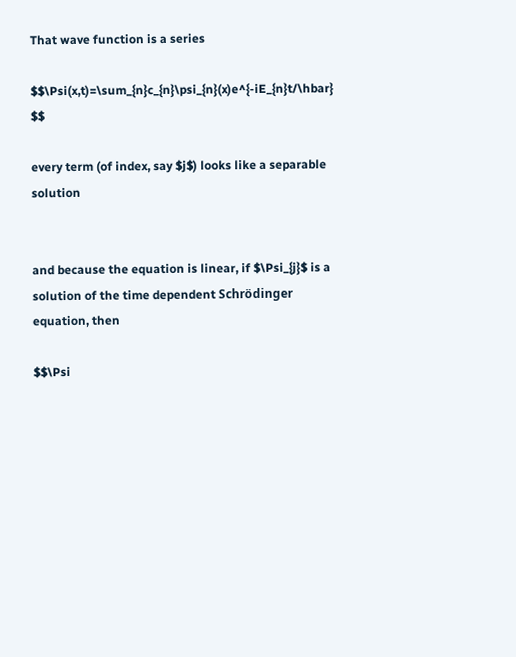That wave function is a series

$$\Psi(x,t)=\sum_{n}c_{n}\psi_{n}(x)e^{-iE_{n}t/\hbar} $$

every term (of index, say $j$) looks like a separable solution


and because the equation is linear, if $\Psi_{j}$ is a solution of the time dependent Schrödinger equation, then

$$\Psi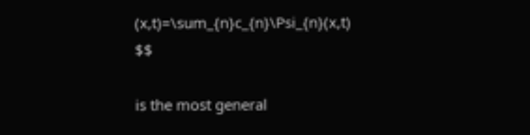(x,t)=\sum_{n}c_{n}\Psi_{n}(x,t) $$

is the most general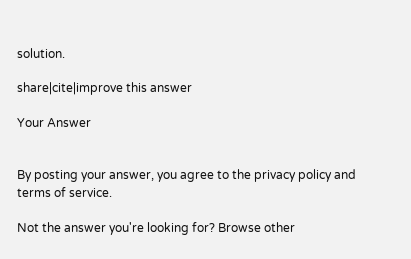solution.

share|cite|improve this answer

Your Answer


By posting your answer, you agree to the privacy policy and terms of service.

Not the answer you're looking for? Browse other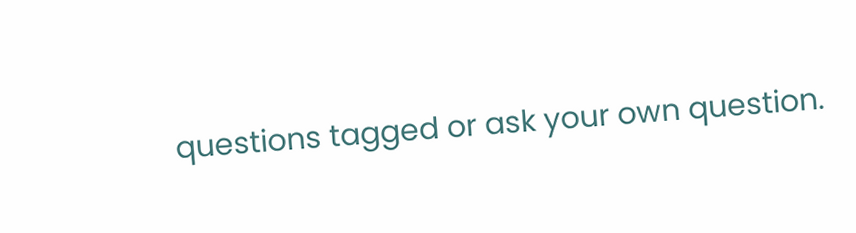questions tagged or ask your own question.